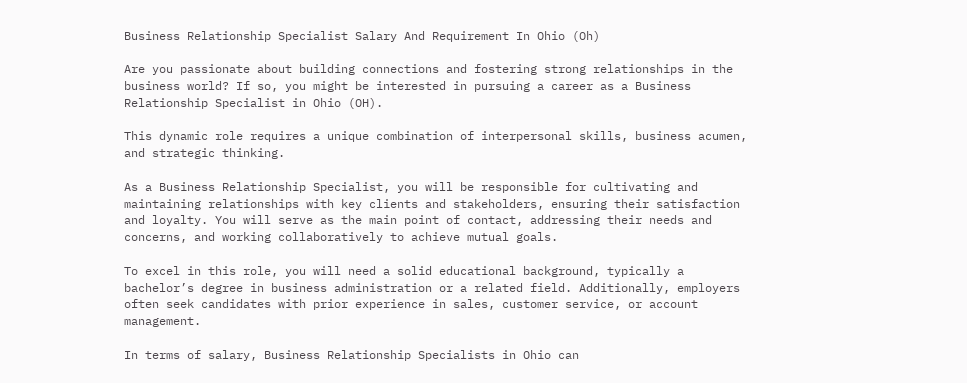Business Relationship Specialist Salary And Requirement In Ohio (Oh)

Are you passionate about building connections and fostering strong relationships in the business world? If so, you might be interested in pursuing a career as a Business Relationship Specialist in Ohio (OH).

This dynamic role requires a unique combination of interpersonal skills, business acumen, and strategic thinking.

As a Business Relationship Specialist, you will be responsible for cultivating and maintaining relationships with key clients and stakeholders, ensuring their satisfaction and loyalty. You will serve as the main point of contact, addressing their needs and concerns, and working collaboratively to achieve mutual goals.

To excel in this role, you will need a solid educational background, typically a bachelor’s degree in business administration or a related field. Additionally, employers often seek candidates with prior experience in sales, customer service, or account management.

In terms of salary, Business Relationship Specialists in Ohio can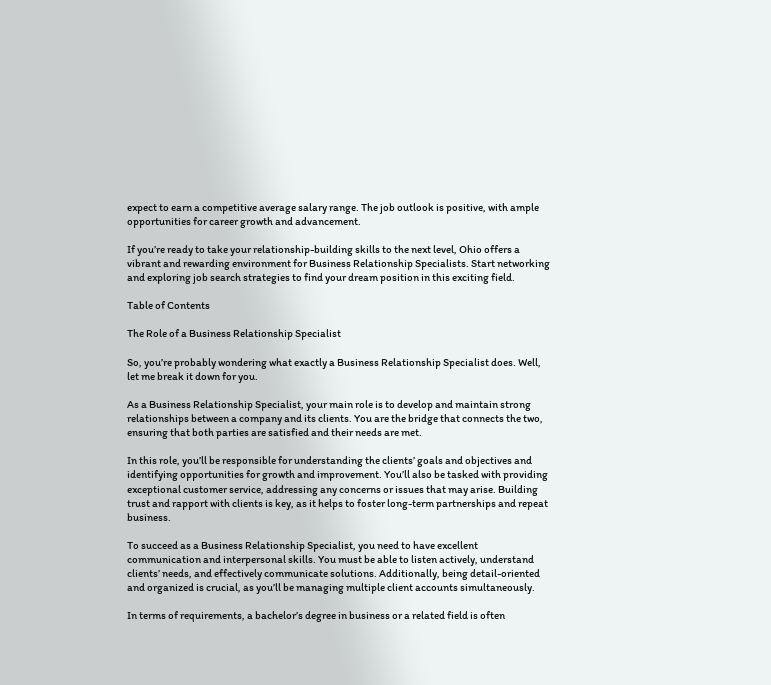expect to earn a competitive average salary range. The job outlook is positive, with ample opportunities for career growth and advancement.

If you’re ready to take your relationship-building skills to the next level, Ohio offers a vibrant and rewarding environment for Business Relationship Specialists. Start networking and exploring job search strategies to find your dream position in this exciting field.

Table of Contents

The Role of a Business Relationship Specialist

So, you’re probably wondering what exactly a Business Relationship Specialist does. Well, let me break it down for you.

As a Business Relationship Specialist, your main role is to develop and maintain strong relationships between a company and its clients. You are the bridge that connects the two, ensuring that both parties are satisfied and their needs are met.

In this role, you’ll be responsible for understanding the clients’ goals and objectives and identifying opportunities for growth and improvement. You’ll also be tasked with providing exceptional customer service, addressing any concerns or issues that may arise. Building trust and rapport with clients is key, as it helps to foster long-term partnerships and repeat business.

To succeed as a Business Relationship Specialist, you need to have excellent communication and interpersonal skills. You must be able to listen actively, understand clients’ needs, and effectively communicate solutions. Additionally, being detail-oriented and organized is crucial, as you’ll be managing multiple client accounts simultaneously.

In terms of requirements, a bachelor’s degree in business or a related field is often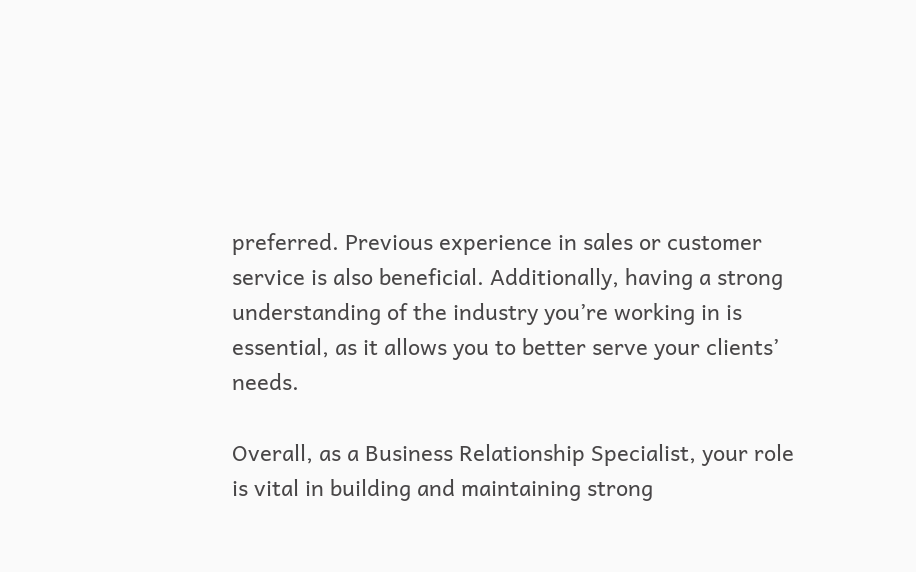preferred. Previous experience in sales or customer service is also beneficial. Additionally, having a strong understanding of the industry you’re working in is essential, as it allows you to better serve your clients’ needs.

Overall, as a Business Relationship Specialist, your role is vital in building and maintaining strong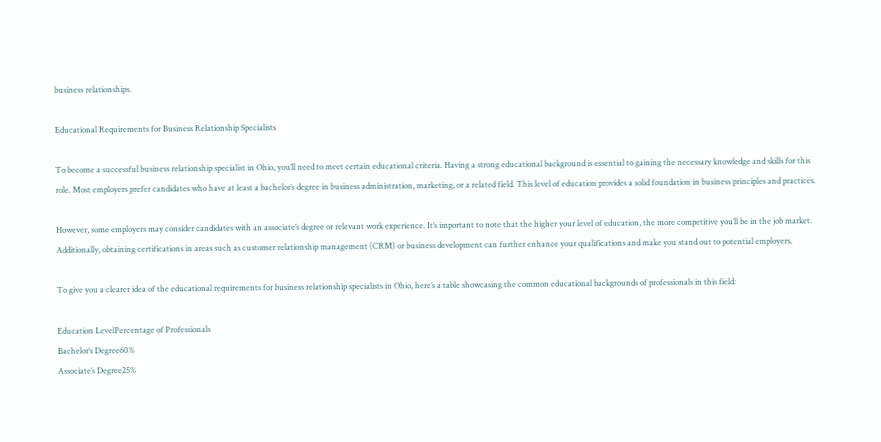business relationships.

Educational Requirements for Business Relationship Specialists

To become a successful business relationship specialist in Ohio, you’ll need to meet certain educational criteria. Having a strong educational background is essential to gaining the necessary knowledge and skills for this role. Most employers prefer candidates who have at least a bachelor’s degree in business administration, marketing, or a related field. This level of education provides a solid foundation in business principles and practices.

However, some employers may consider candidates with an associate’s degree or relevant work experience. It’s important to note that the higher your level of education, the more competitive you’ll be in the job market. Additionally, obtaining certifications in areas such as customer relationship management (CRM) or business development can further enhance your qualifications and make you stand out to potential employers.

To give you a clearer idea of the educational requirements for business relationship specialists in Ohio, here’s a table showcasing the common educational backgrounds of professionals in this field:

Education LevelPercentage of Professionals
Bachelor’s Degree60%
Associate’s Degree25%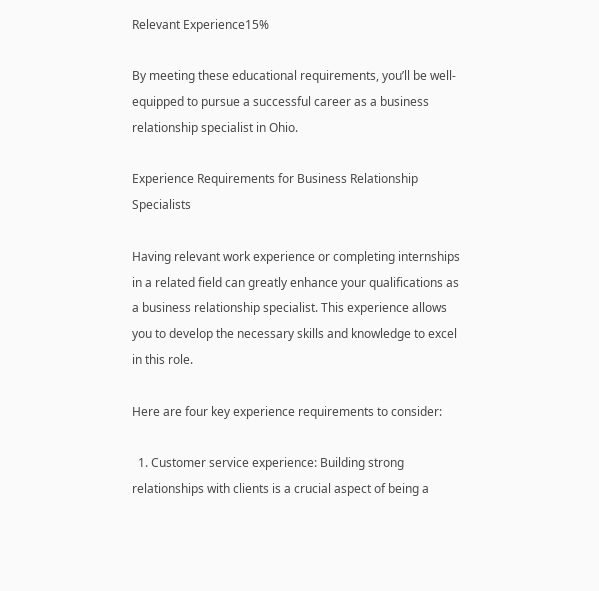Relevant Experience15%

By meeting these educational requirements, you’ll be well-equipped to pursue a successful career as a business relationship specialist in Ohio.

Experience Requirements for Business Relationship Specialists

Having relevant work experience or completing internships in a related field can greatly enhance your qualifications as a business relationship specialist. This experience allows you to develop the necessary skills and knowledge to excel in this role.

Here are four key experience requirements to consider:

  1. Customer service experience: Building strong relationships with clients is a crucial aspect of being a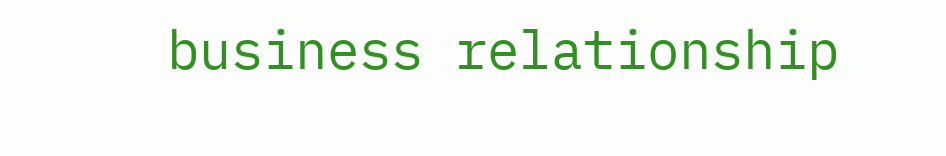business relationship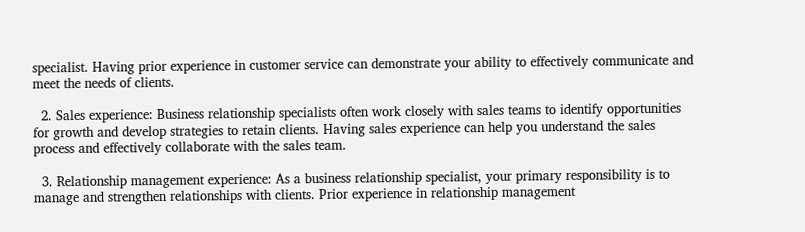specialist. Having prior experience in customer service can demonstrate your ability to effectively communicate and meet the needs of clients.

  2. Sales experience: Business relationship specialists often work closely with sales teams to identify opportunities for growth and develop strategies to retain clients. Having sales experience can help you understand the sales process and effectively collaborate with the sales team.

  3. Relationship management experience: As a business relationship specialist, your primary responsibility is to manage and strengthen relationships with clients. Prior experience in relationship management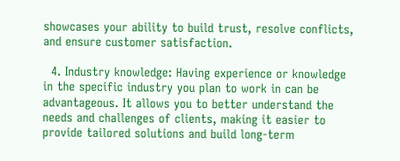showcases your ability to build trust, resolve conflicts, and ensure customer satisfaction.

  4. Industry knowledge: Having experience or knowledge in the specific industry you plan to work in can be advantageous. It allows you to better understand the needs and challenges of clients, making it easier to provide tailored solutions and build long-term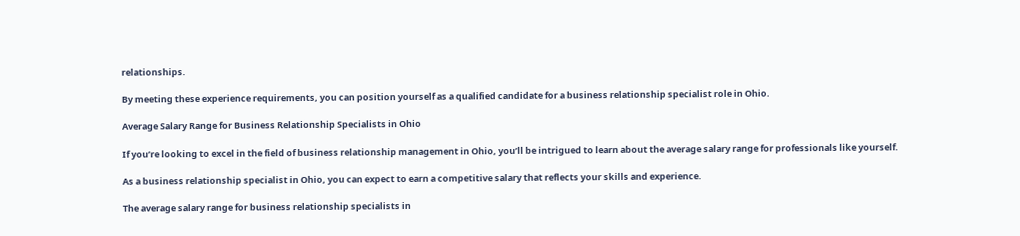relationships.

By meeting these experience requirements, you can position yourself as a qualified candidate for a business relationship specialist role in Ohio.

Average Salary Range for Business Relationship Specialists in Ohio

If you’re looking to excel in the field of business relationship management in Ohio, you’ll be intrigued to learn about the average salary range for professionals like yourself.

As a business relationship specialist in Ohio, you can expect to earn a competitive salary that reflects your skills and experience.

The average salary range for business relationship specialists in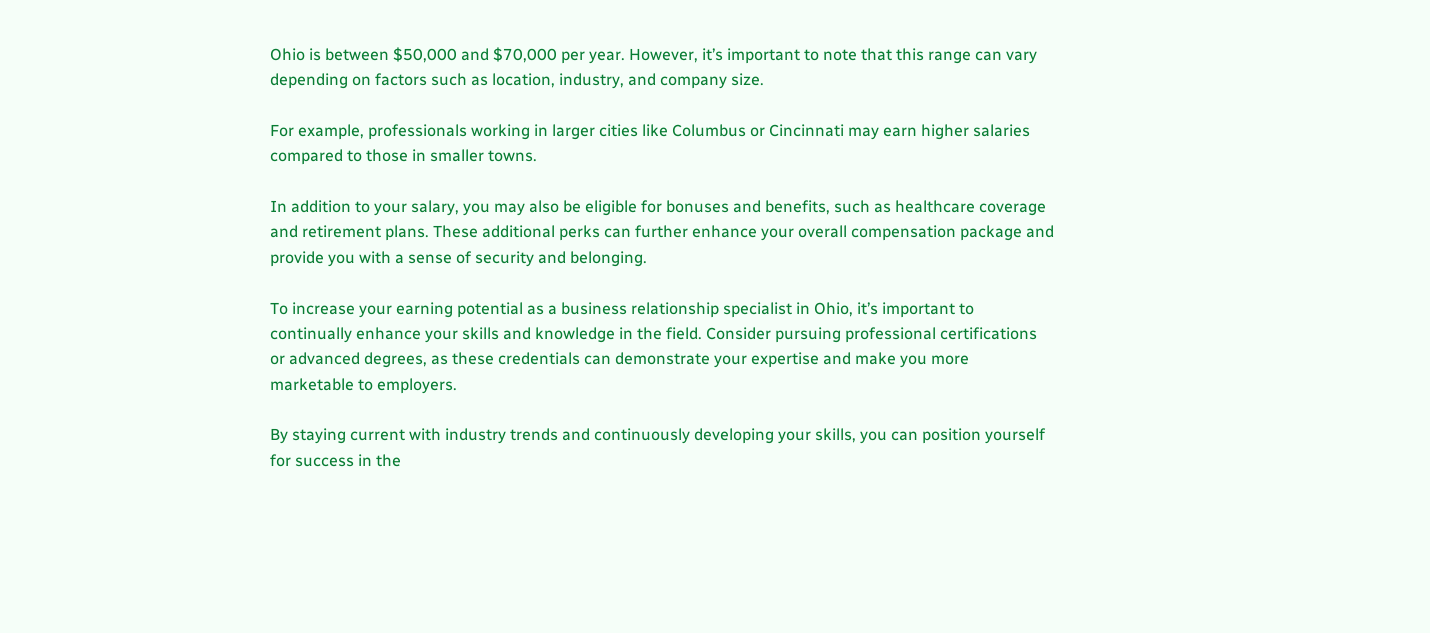Ohio is between $50,000 and $70,000 per year. However, it’s important to note that this range can vary depending on factors such as location, industry, and company size.

For example, professionals working in larger cities like Columbus or Cincinnati may earn higher salaries compared to those in smaller towns.

In addition to your salary, you may also be eligible for bonuses and benefits, such as healthcare coverage and retirement plans. These additional perks can further enhance your overall compensation package and provide you with a sense of security and belonging.

To increase your earning potential as a business relationship specialist in Ohio, it’s important to continually enhance your skills and knowledge in the field. Consider pursuing professional certifications or advanced degrees, as these credentials can demonstrate your expertise and make you more marketable to employers.

By staying current with industry trends and continuously developing your skills, you can position yourself for success in the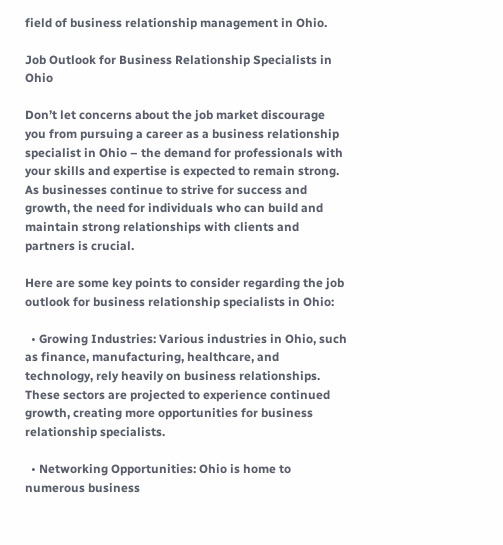field of business relationship management in Ohio.

Job Outlook for Business Relationship Specialists in Ohio

Don’t let concerns about the job market discourage you from pursuing a career as a business relationship specialist in Ohio – the demand for professionals with your skills and expertise is expected to remain strong. As businesses continue to strive for success and growth, the need for individuals who can build and maintain strong relationships with clients and partners is crucial.

Here are some key points to consider regarding the job outlook for business relationship specialists in Ohio:

  • Growing Industries: Various industries in Ohio, such as finance, manufacturing, healthcare, and technology, rely heavily on business relationships. These sectors are projected to experience continued growth, creating more opportunities for business relationship specialists.

  • Networking Opportunities: Ohio is home to numerous business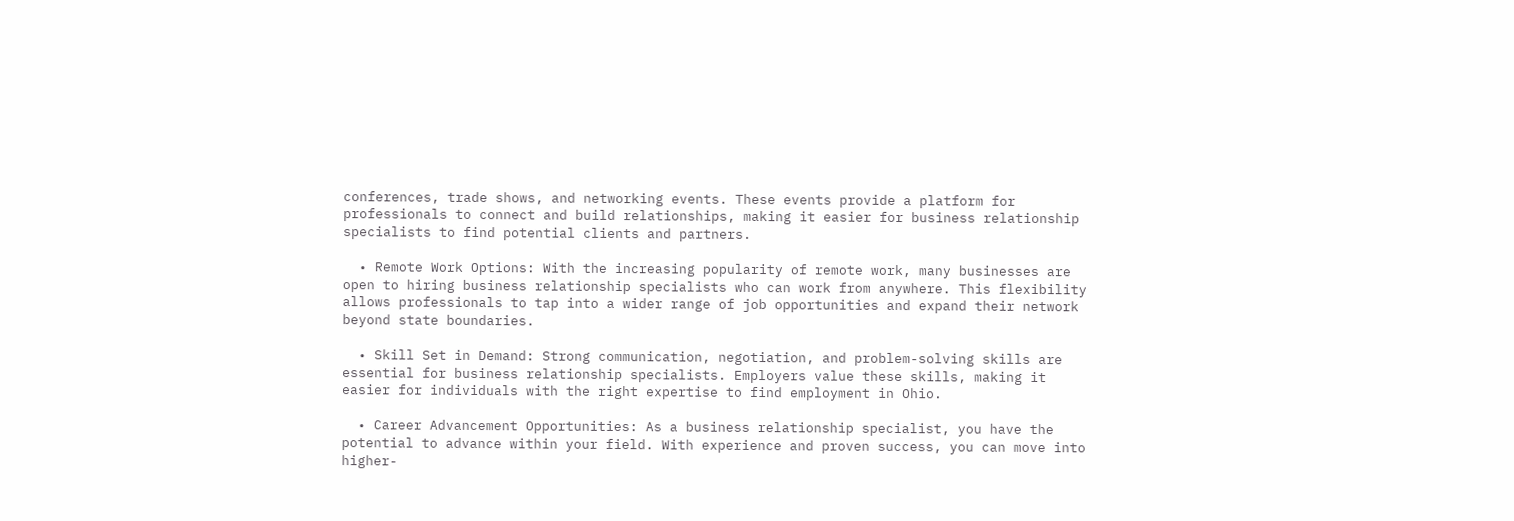conferences, trade shows, and networking events. These events provide a platform for professionals to connect and build relationships, making it easier for business relationship specialists to find potential clients and partners.

  • Remote Work Options: With the increasing popularity of remote work, many businesses are open to hiring business relationship specialists who can work from anywhere. This flexibility allows professionals to tap into a wider range of job opportunities and expand their network beyond state boundaries.

  • Skill Set in Demand: Strong communication, negotiation, and problem-solving skills are essential for business relationship specialists. Employers value these skills, making it easier for individuals with the right expertise to find employment in Ohio.

  • Career Advancement Opportunities: As a business relationship specialist, you have the potential to advance within your field. With experience and proven success, you can move into higher-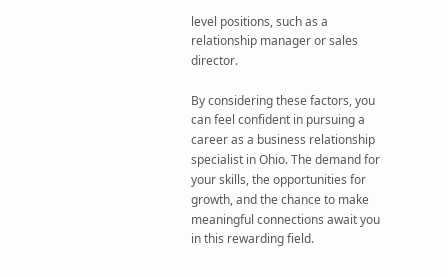level positions, such as a relationship manager or sales director.

By considering these factors, you can feel confident in pursuing a career as a business relationship specialist in Ohio. The demand for your skills, the opportunities for growth, and the chance to make meaningful connections await you in this rewarding field.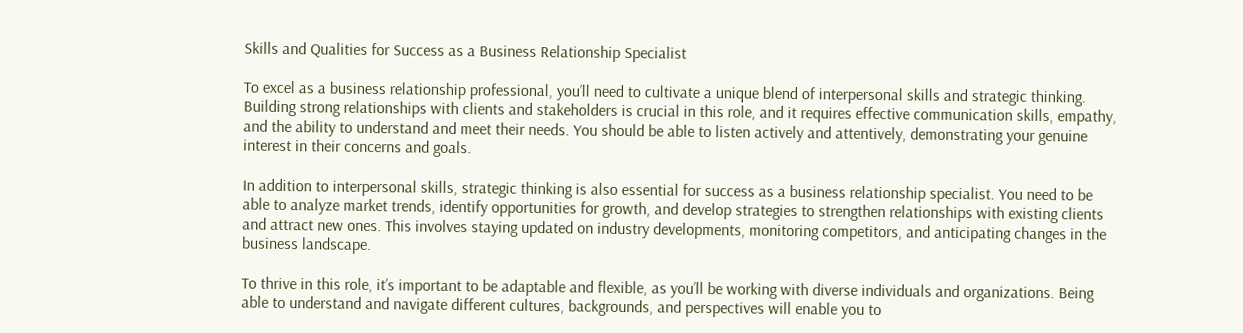Skills and Qualities for Success as a Business Relationship Specialist

To excel as a business relationship professional, you’ll need to cultivate a unique blend of interpersonal skills and strategic thinking. Building strong relationships with clients and stakeholders is crucial in this role, and it requires effective communication skills, empathy, and the ability to understand and meet their needs. You should be able to listen actively and attentively, demonstrating your genuine interest in their concerns and goals.

In addition to interpersonal skills, strategic thinking is also essential for success as a business relationship specialist. You need to be able to analyze market trends, identify opportunities for growth, and develop strategies to strengthen relationships with existing clients and attract new ones. This involves staying updated on industry developments, monitoring competitors, and anticipating changes in the business landscape.

To thrive in this role, it’s important to be adaptable and flexible, as you’ll be working with diverse individuals and organizations. Being able to understand and navigate different cultures, backgrounds, and perspectives will enable you to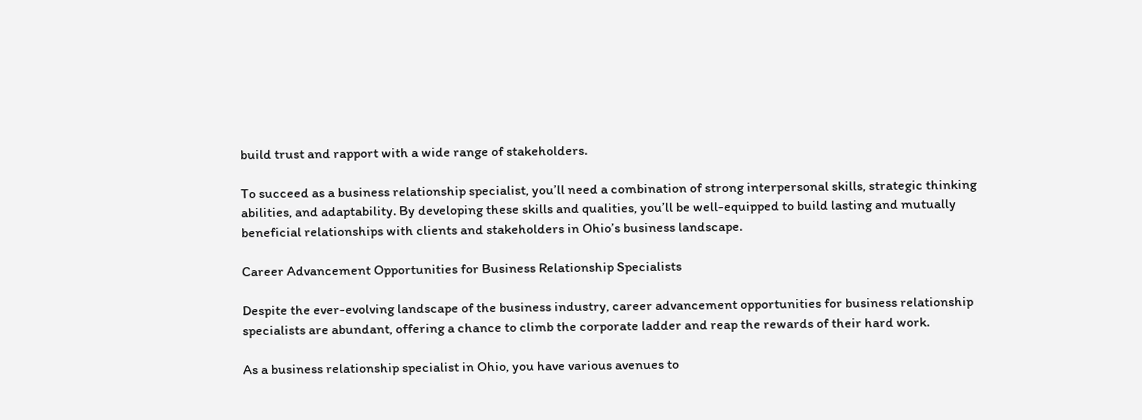build trust and rapport with a wide range of stakeholders.

To succeed as a business relationship specialist, you’ll need a combination of strong interpersonal skills, strategic thinking abilities, and adaptability. By developing these skills and qualities, you’ll be well-equipped to build lasting and mutually beneficial relationships with clients and stakeholders in Ohio’s business landscape.

Career Advancement Opportunities for Business Relationship Specialists

Despite the ever-evolving landscape of the business industry, career advancement opportunities for business relationship specialists are abundant, offering a chance to climb the corporate ladder and reap the rewards of their hard work.

As a business relationship specialist in Ohio, you have various avenues to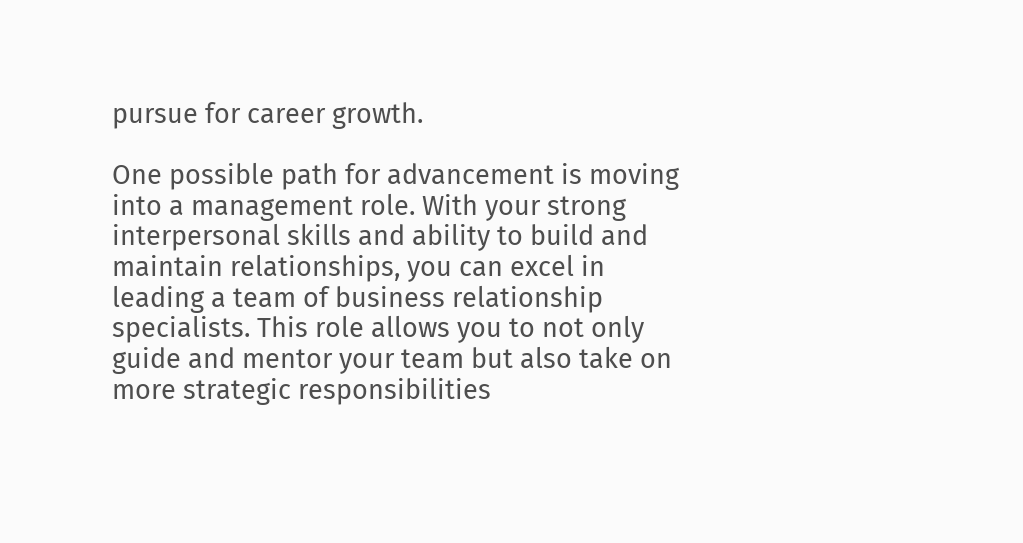pursue for career growth.

One possible path for advancement is moving into a management role. With your strong interpersonal skills and ability to build and maintain relationships, you can excel in leading a team of business relationship specialists. This role allows you to not only guide and mentor your team but also take on more strategic responsibilities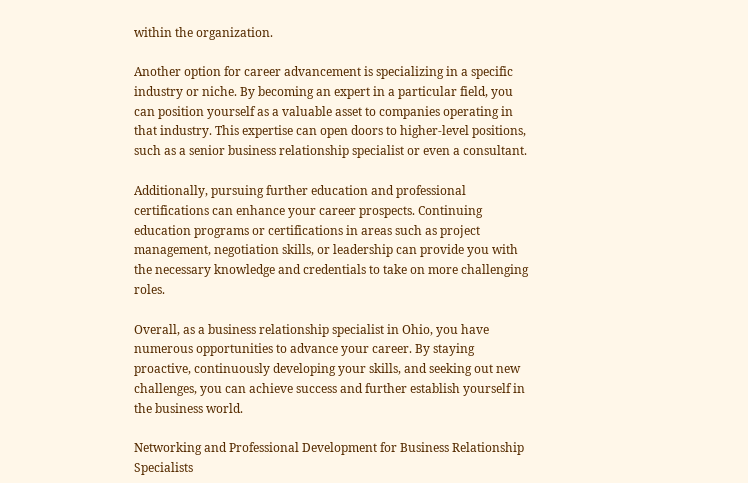within the organization.

Another option for career advancement is specializing in a specific industry or niche. By becoming an expert in a particular field, you can position yourself as a valuable asset to companies operating in that industry. This expertise can open doors to higher-level positions, such as a senior business relationship specialist or even a consultant.

Additionally, pursuing further education and professional certifications can enhance your career prospects. Continuing education programs or certifications in areas such as project management, negotiation skills, or leadership can provide you with the necessary knowledge and credentials to take on more challenging roles.

Overall, as a business relationship specialist in Ohio, you have numerous opportunities to advance your career. By staying proactive, continuously developing your skills, and seeking out new challenges, you can achieve success and further establish yourself in the business world.

Networking and Professional Development for Business Relationship Specialists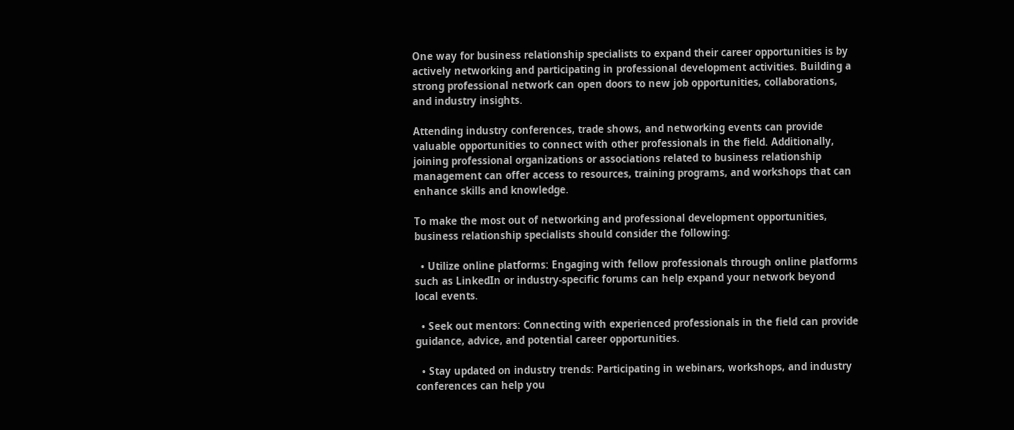One way for business relationship specialists to expand their career opportunities is by actively networking and participating in professional development activities. Building a strong professional network can open doors to new job opportunities, collaborations, and industry insights.

Attending industry conferences, trade shows, and networking events can provide valuable opportunities to connect with other professionals in the field. Additionally, joining professional organizations or associations related to business relationship management can offer access to resources, training programs, and workshops that can enhance skills and knowledge.

To make the most out of networking and professional development opportunities, business relationship specialists should consider the following:

  • Utilize online platforms: Engaging with fellow professionals through online platforms such as LinkedIn or industry-specific forums can help expand your network beyond local events.

  • Seek out mentors: Connecting with experienced professionals in the field can provide guidance, advice, and potential career opportunities.

  • Stay updated on industry trends: Participating in webinars, workshops, and industry conferences can help you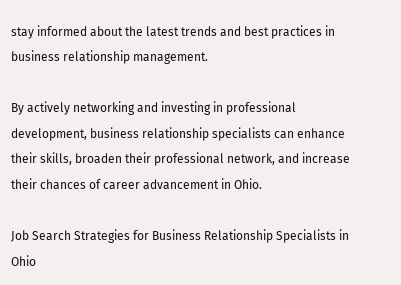stay informed about the latest trends and best practices in business relationship management.

By actively networking and investing in professional development, business relationship specialists can enhance their skills, broaden their professional network, and increase their chances of career advancement in Ohio.

Job Search Strategies for Business Relationship Specialists in Ohio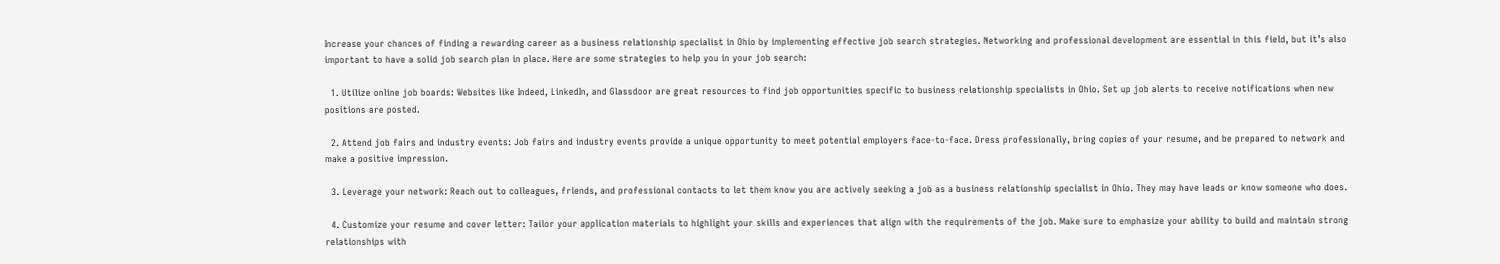Increase your chances of finding a rewarding career as a business relationship specialist in Ohio by implementing effective job search strategies. Networking and professional development are essential in this field, but it’s also important to have a solid job search plan in place. Here are some strategies to help you in your job search:

  1. Utilize online job boards: Websites like Indeed, LinkedIn, and Glassdoor are great resources to find job opportunities specific to business relationship specialists in Ohio. Set up job alerts to receive notifications when new positions are posted.

  2. Attend job fairs and industry events: Job fairs and industry events provide a unique opportunity to meet potential employers face-to-face. Dress professionally, bring copies of your resume, and be prepared to network and make a positive impression.

  3. Leverage your network: Reach out to colleagues, friends, and professional contacts to let them know you are actively seeking a job as a business relationship specialist in Ohio. They may have leads or know someone who does.

  4. Customize your resume and cover letter: Tailor your application materials to highlight your skills and experiences that align with the requirements of the job. Make sure to emphasize your ability to build and maintain strong relationships with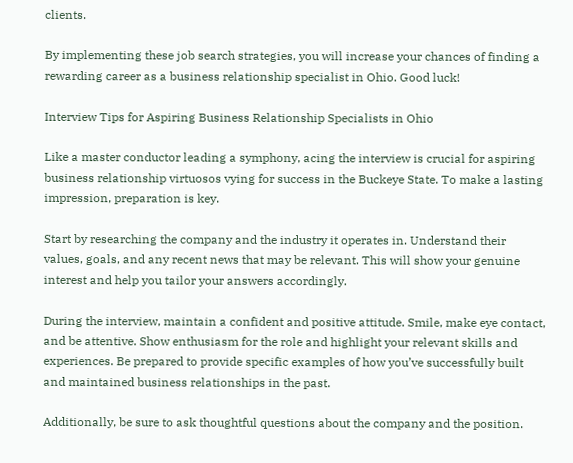clients.

By implementing these job search strategies, you will increase your chances of finding a rewarding career as a business relationship specialist in Ohio. Good luck!

Interview Tips for Aspiring Business Relationship Specialists in Ohio

Like a master conductor leading a symphony, acing the interview is crucial for aspiring business relationship virtuosos vying for success in the Buckeye State. To make a lasting impression, preparation is key.

Start by researching the company and the industry it operates in. Understand their values, goals, and any recent news that may be relevant. This will show your genuine interest and help you tailor your answers accordingly.

During the interview, maintain a confident and positive attitude. Smile, make eye contact, and be attentive. Show enthusiasm for the role and highlight your relevant skills and experiences. Be prepared to provide specific examples of how you’ve successfully built and maintained business relationships in the past.

Additionally, be sure to ask thoughtful questions about the company and the position.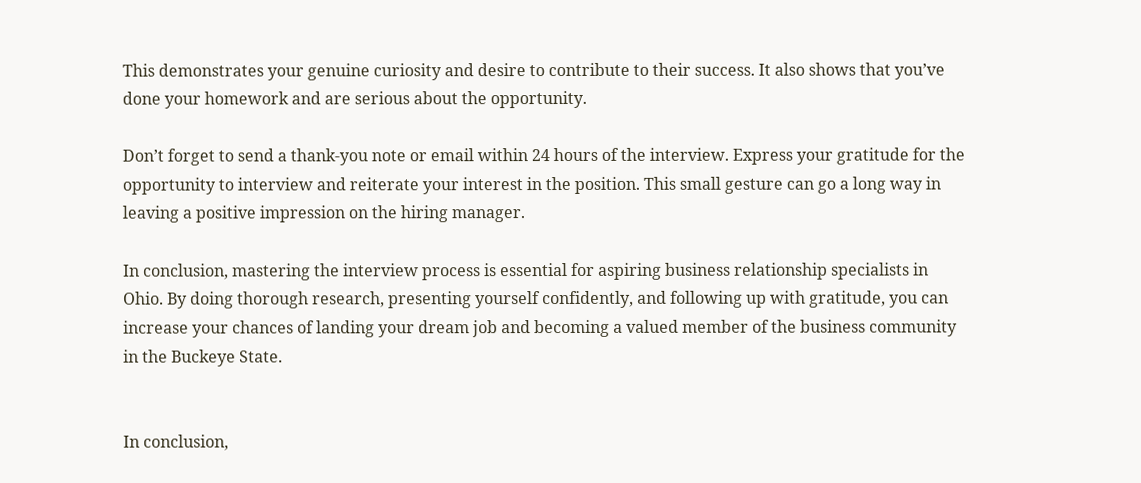This demonstrates your genuine curiosity and desire to contribute to their success. It also shows that you’ve done your homework and are serious about the opportunity.

Don’t forget to send a thank-you note or email within 24 hours of the interview. Express your gratitude for the opportunity to interview and reiterate your interest in the position. This small gesture can go a long way in leaving a positive impression on the hiring manager.

In conclusion, mastering the interview process is essential for aspiring business relationship specialists in Ohio. By doing thorough research, presenting yourself confidently, and following up with gratitude, you can increase your chances of landing your dream job and becoming a valued member of the business community in the Buckeye State.


In conclusion,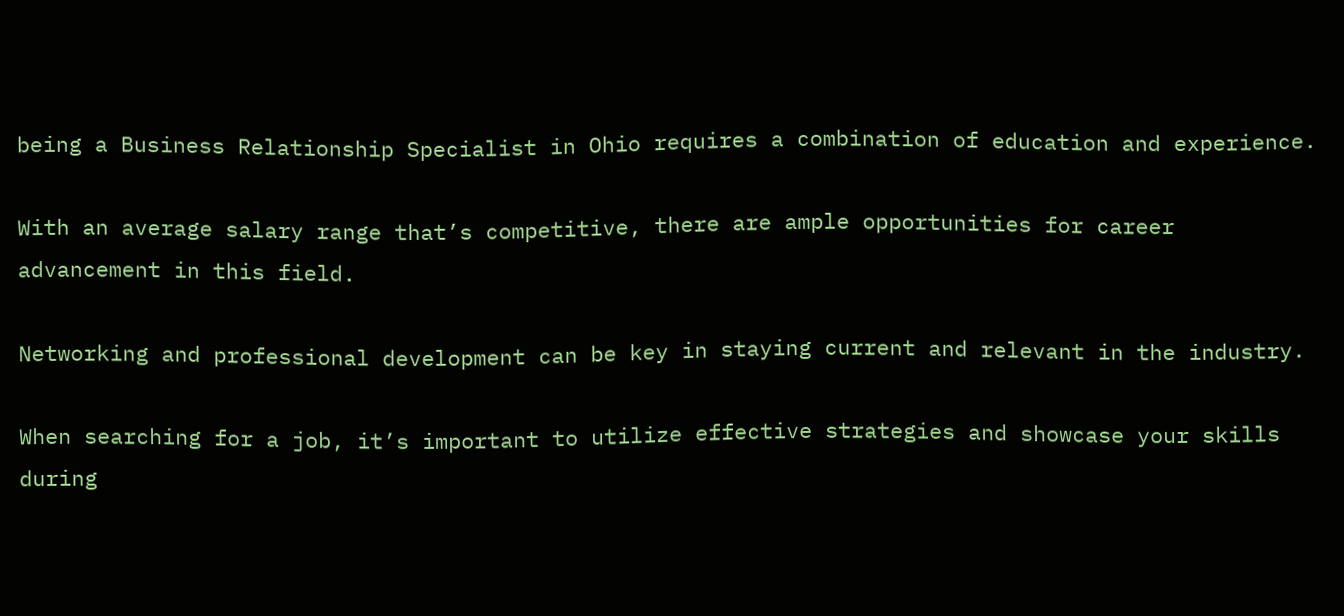being a Business Relationship Specialist in Ohio requires a combination of education and experience.

With an average salary range that’s competitive, there are ample opportunities for career advancement in this field.

Networking and professional development can be key in staying current and relevant in the industry.

When searching for a job, it’s important to utilize effective strategies and showcase your skills during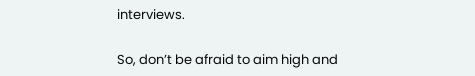interviews.

So, don’t be afraid to aim high and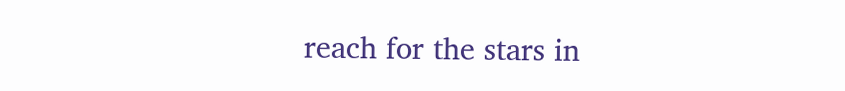reach for the stars in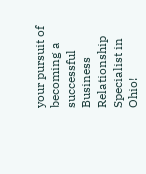your pursuit of becoming a successful Business Relationship Specialist in Ohio!